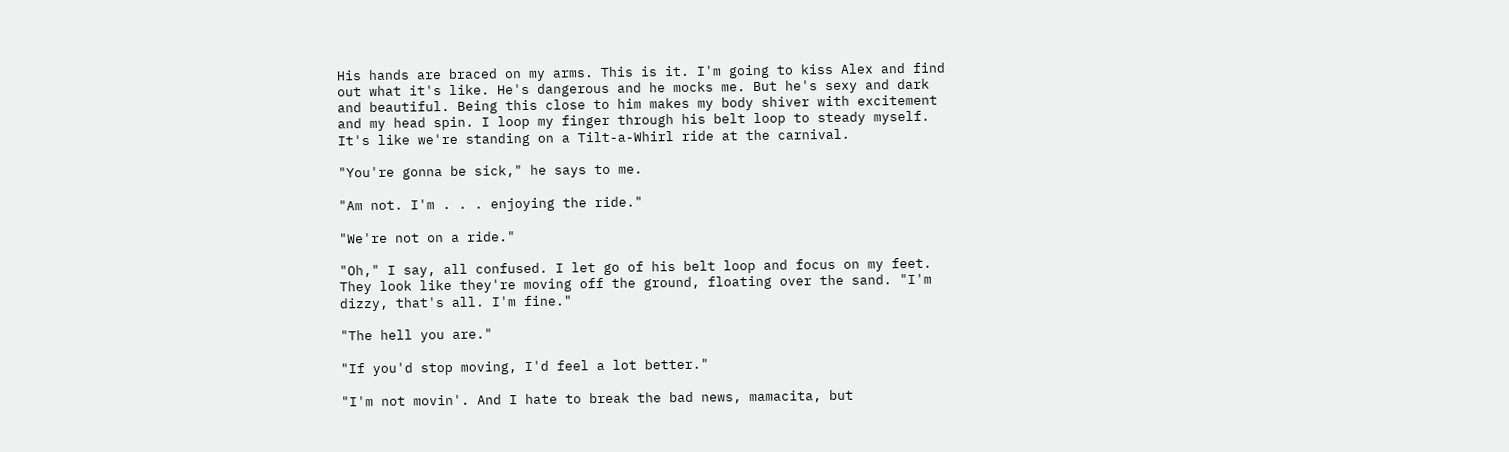His hands are braced on my arms. This is it. I'm going to kiss Alex and find out what it's like. He's dangerous and he mocks me. But he's sexy and dark and beautiful. Being this close to him makes my body shiver with excitement and my head spin. I loop my finger through his belt loop to steady myself. It's like we're standing on a Tilt-a-Whirl ride at the carnival.

"You're gonna be sick," he says to me.

"Am not. I'm . . . enjoying the ride."

"We're not on a ride."

"Oh," I say, all confused. I let go of his belt loop and focus on my feet. They look like they're moving off the ground, floating over the sand. "I'm dizzy, that's all. I'm fine."

"The hell you are."

"If you'd stop moving, I'd feel a lot better."

"I'm not movin'. And I hate to break the bad news, mamacita, but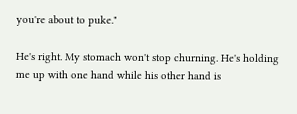you're about to puke."

He's right. My stomach won't stop churning. He's holding me up with one hand while his other hand is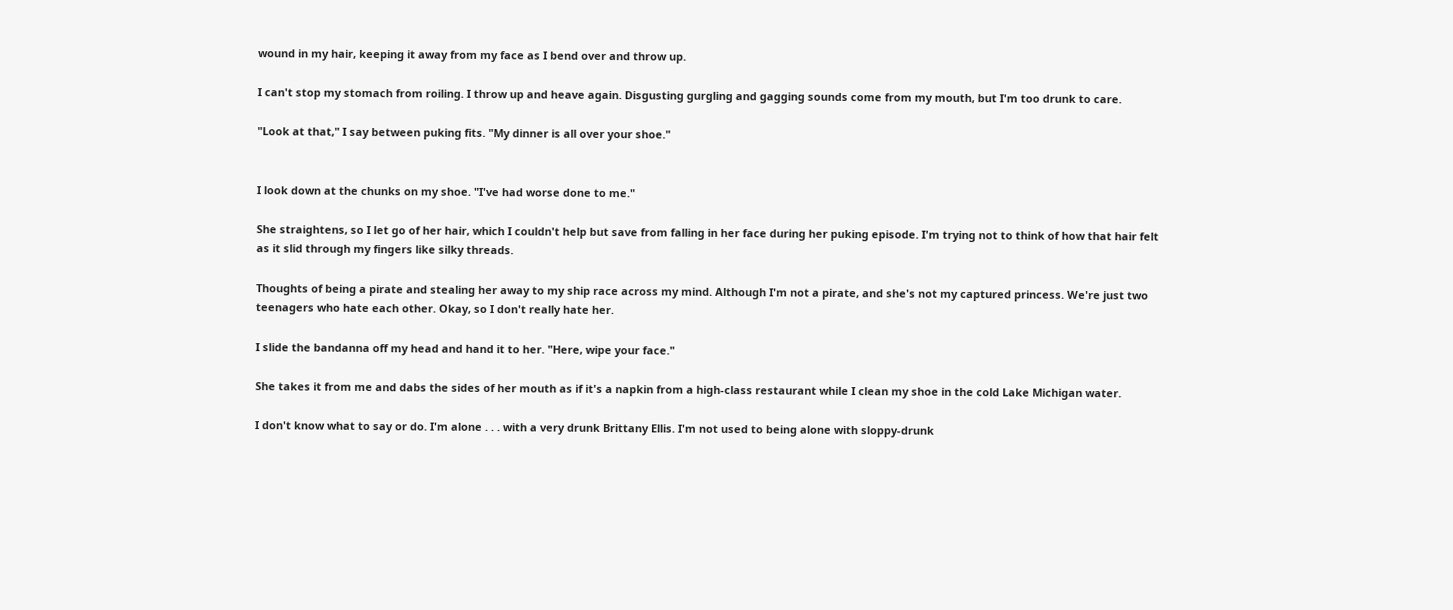wound in my hair, keeping it away from my face as I bend over and throw up.

I can't stop my stomach from roiling. I throw up and heave again. Disgusting gurgling and gagging sounds come from my mouth, but I'm too drunk to care.

"Look at that," I say between puking fits. "My dinner is all over your shoe."


I look down at the chunks on my shoe. "I've had worse done to me."

She straightens, so I let go of her hair, which I couldn't help but save from falling in her face during her puking episode. I'm trying not to think of how that hair felt as it slid through my fingers like silky threads.

Thoughts of being a pirate and stealing her away to my ship race across my mind. Although I'm not a pirate, and she's not my captured princess. We're just two teenagers who hate each other. Okay, so I don't really hate her.

I slide the bandanna off my head and hand it to her. "Here, wipe your face."

She takes it from me and dabs the sides of her mouth as if it's a napkin from a high-class restaurant while I clean my shoe in the cold Lake Michigan water.

I don't know what to say or do. I'm alone . . . with a very drunk Brittany Ellis. I'm not used to being alone with sloppy-drunk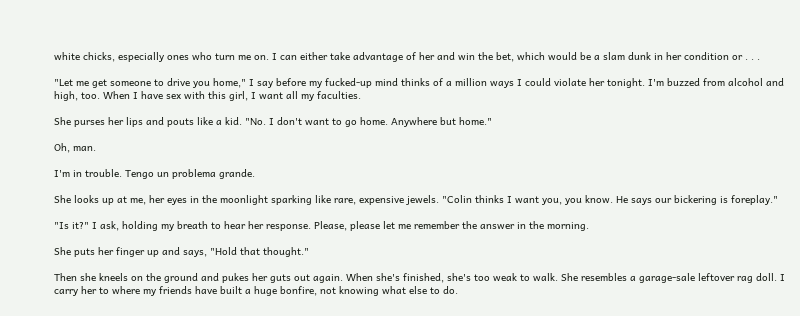white chicks, especially ones who turn me on. I can either take advantage of her and win the bet, which would be a slam dunk in her condition or . . .

"Let me get someone to drive you home," I say before my fucked-up mind thinks of a million ways I could violate her tonight. I'm buzzed from alcohol and high, too. When I have sex with this girl, I want all my faculties.

She purses her lips and pouts like a kid. "No. I don't want to go home. Anywhere but home."

Oh, man.

I'm in trouble. Tengo un problema grande.

She looks up at me, her eyes in the moonlight sparking like rare, expensive jewels. "Colin thinks I want you, you know. He says our bickering is foreplay."

"Is it?" I ask, holding my breath to hear her response. Please, please let me remember the answer in the morning.

She puts her finger up and says, "Hold that thought."

Then she kneels on the ground and pukes her guts out again. When she's finished, she's too weak to walk. She resembles a garage-sale leftover rag doll. I carry her to where my friends have built a huge bonfire, not knowing what else to do.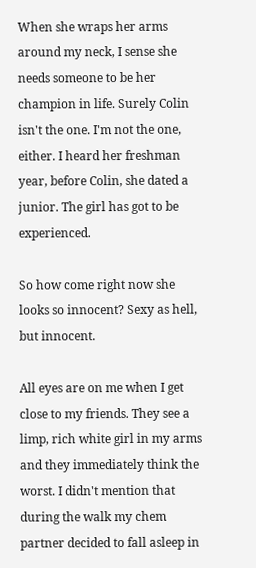When she wraps her arms around my neck, I sense she needs someone to be her champion in life. Surely Colin isn't the one. I'm not the one, either. I heard her freshman year, before Colin, she dated a junior. The girl has got to be experienced.

So how come right now she looks so innocent? Sexy as hell, but innocent.

All eyes are on me when I get close to my friends. They see a limp, rich white girl in my arms and they immediately think the worst. I didn't mention that during the walk my chem partner decided to fall asleep in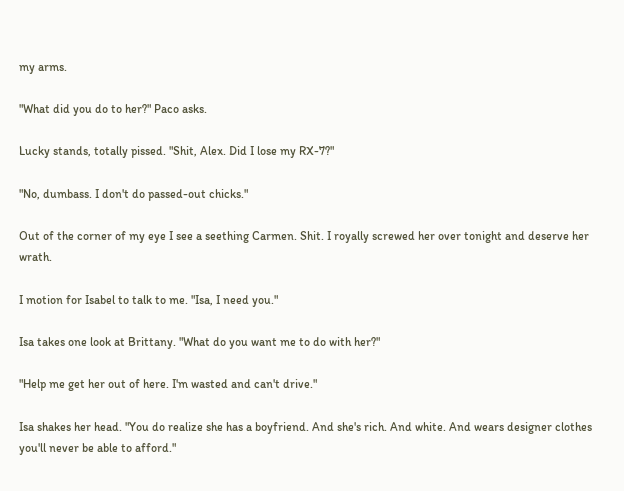my arms.

"What did you do to her?" Paco asks.

Lucky stands, totally pissed. "Shit, Alex. Did I lose my RX-7?"

"No, dumbass. I don't do passed-out chicks."

Out of the corner of my eye I see a seething Carmen. Shit. I royally screwed her over tonight and deserve her wrath.

I motion for Isabel to talk to me. "Isa, I need you."

Isa takes one look at Brittany. "What do you want me to do with her?"

"Help me get her out of here. I'm wasted and can't drive."

Isa shakes her head. "You do realize she has a boyfriend. And she's rich. And white. And wears designer clothes you'll never be able to afford."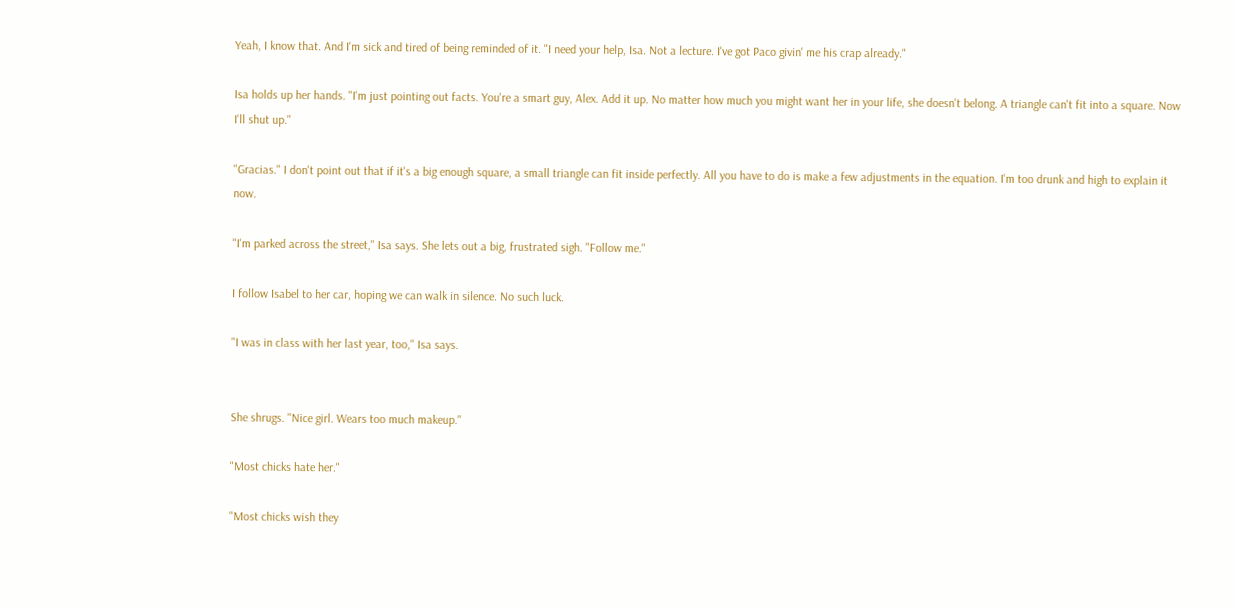Yeah, I know that. And I'm sick and tired of being reminded of it. "I need your help, Isa. Not a lecture. I've got Paco givin' me his crap already."

Isa holds up her hands. "I'm just pointing out facts. You're a smart guy, Alex. Add it up. No matter how much you might want her in your life, she doesn't belong. A triangle can't fit into a square. Now I'll shut up."

"Gracias." I don't point out that if it's a big enough square, a small triangle can fit inside perfectly. All you have to do is make a few adjustments in the equation. I'm too drunk and high to explain it now.

"I'm parked across the street," Isa says. She lets out a big, frustrated sigh. "Follow me."

I follow Isabel to her car, hoping we can walk in silence. No such luck.

"I was in class with her last year, too," Isa says.


She shrugs. "Nice girl. Wears too much makeup."

"Most chicks hate her."

"Most chicks wish they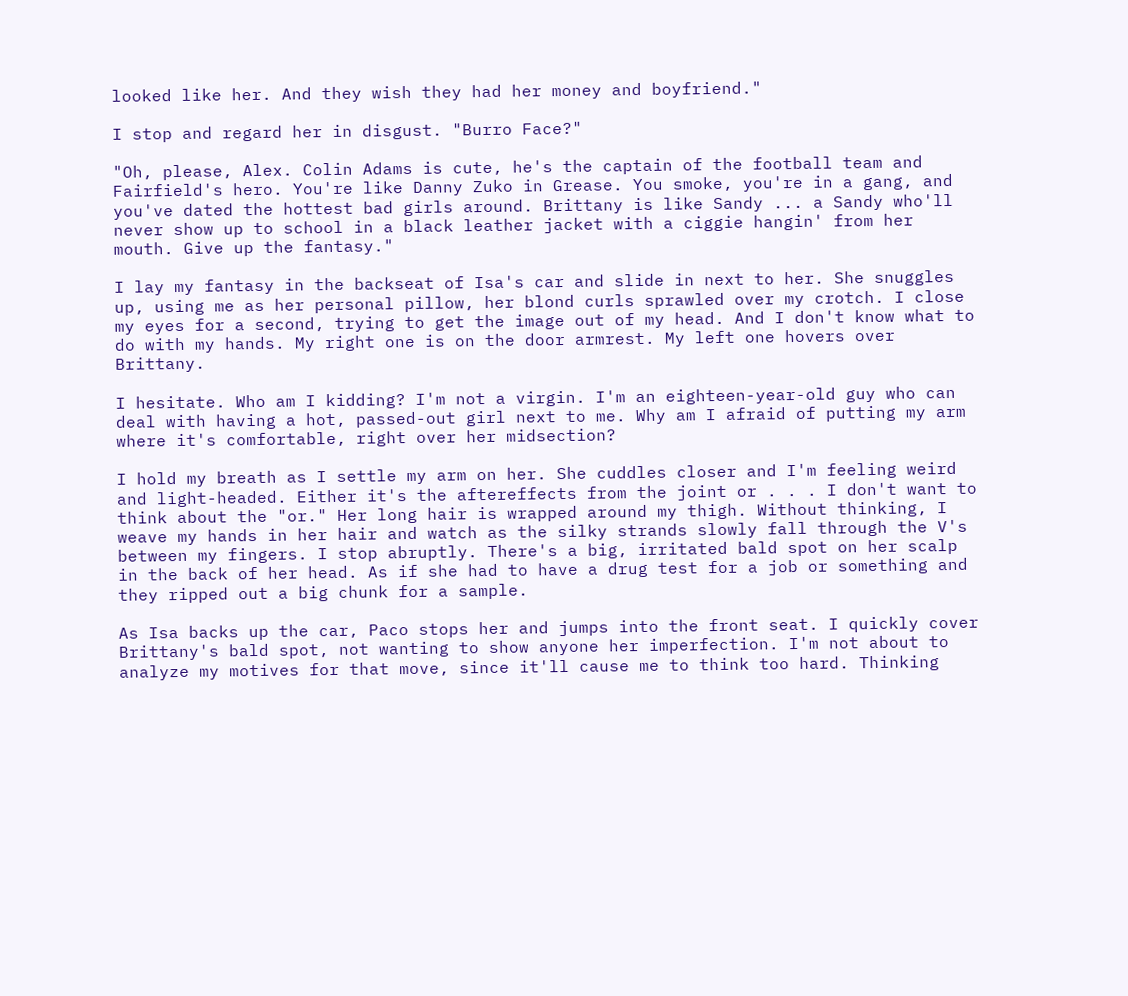looked like her. And they wish they had her money and boyfriend."

I stop and regard her in disgust. "Burro Face?"

"Oh, please, Alex. Colin Adams is cute, he's the captain of the football team and Fairfield's hero. You're like Danny Zuko in Grease. You smoke, you're in a gang, and you've dated the hottest bad girls around. Brittany is like Sandy ... a Sandy who'll never show up to school in a black leather jacket with a ciggie hangin' from her mouth. Give up the fantasy."

I lay my fantasy in the backseat of Isa's car and slide in next to her. She snuggles up, using me as her personal pillow, her blond curls sprawled over my crotch. I close my eyes for a second, trying to get the image out of my head. And I don't know what to do with my hands. My right one is on the door armrest. My left one hovers over Brittany.

I hesitate. Who am I kidding? I'm not a virgin. I'm an eighteen-year-old guy who can deal with having a hot, passed-out girl next to me. Why am I afraid of putting my arm where it's comfortable, right over her midsection?

I hold my breath as I settle my arm on her. She cuddles closer and I'm feeling weird and light-headed. Either it's the aftereffects from the joint or . . . I don't want to think about the "or." Her long hair is wrapped around my thigh. Without thinking, I weave my hands in her hair and watch as the silky strands slowly fall through the V's between my fingers. I stop abruptly. There's a big, irritated bald spot on her scalp in the back of her head. As if she had to have a drug test for a job or something and they ripped out a big chunk for a sample.

As Isa backs up the car, Paco stops her and jumps into the front seat. I quickly cover Brittany's bald spot, not wanting to show anyone her imperfection. I'm not about to analyze my motives for that move, since it'll cause me to think too hard. Thinking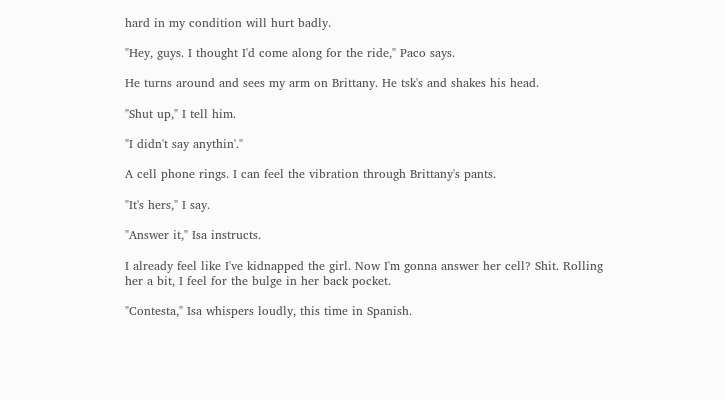hard in my condition will hurt badly.

"Hey, guys. I thought I'd come along for the ride," Paco says.

He turns around and sees my arm on Brittany. He tsk's and shakes his head.

"Shut up," I tell him.

"I didn't say anythin'."

A cell phone rings. I can feel the vibration through Brittany's pants.

"It's hers," I say.

"Answer it," Isa instructs.

I already feel like I've kidnapped the girl. Now I'm gonna answer her cell? Shit. Rolling her a bit, I feel for the bulge in her back pocket.

"Contesta," Isa whispers loudly, this time in Spanish.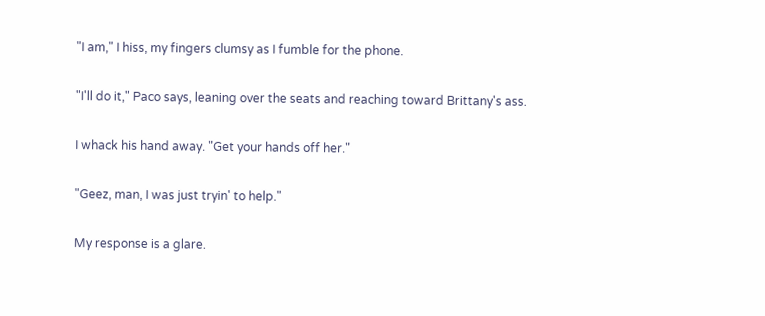"I am," I hiss, my fingers clumsy as I fumble for the phone.

"I'll do it," Paco says, leaning over the seats and reaching toward Brittany's ass.

I whack his hand away. "Get your hands off her."

"Geez, man, I was just tryin' to help."

My response is a glare.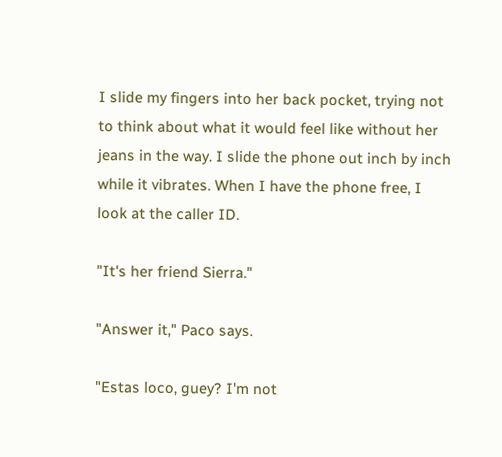I slide my fingers into her back pocket, trying not to think about what it would feel like without her jeans in the way. I slide the phone out inch by inch while it vibrates. When I have the phone free, I look at the caller ID.

"It's her friend Sierra."

"Answer it," Paco says.

"Estas loco, guey? I'm not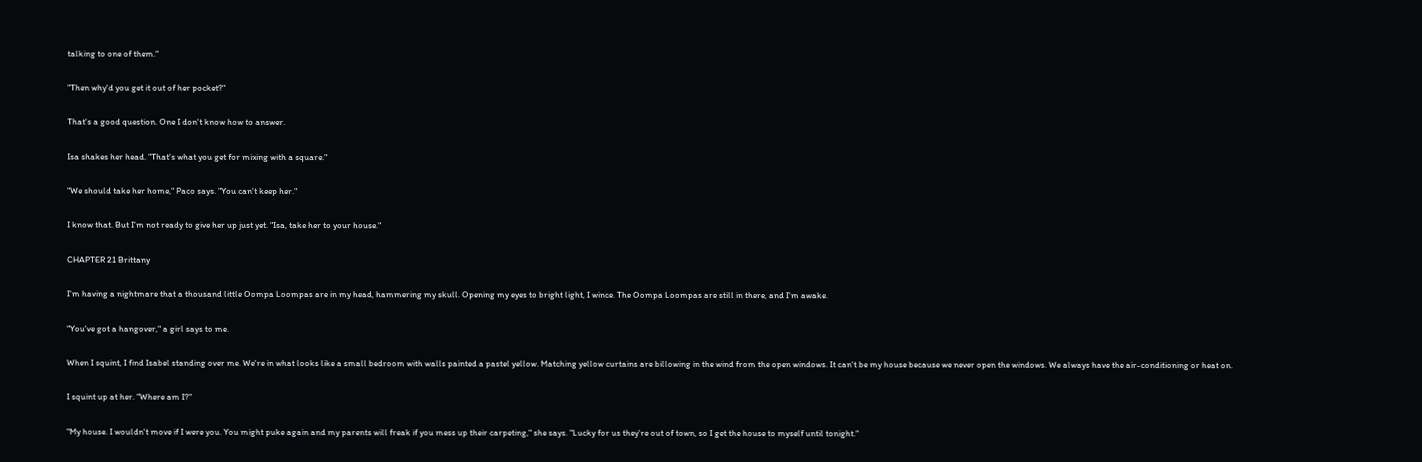talking to one of them."

"Then why'd you get it out of her pocket?"

That's a good question. One I don't know how to answer.

Isa shakes her head. "That's what you get for mixing with a square."

"We should take her home," Paco says. "You can't keep her."

I know that. But I'm not ready to give her up just yet. "Isa, take her to your house."

CHAPTER 21 Brittany

I'm having a nightmare that a thousand little Oompa Loompas are in my head, hammering my skull. Opening my eyes to bright light, I wince. The Oompa Loompas are still in there, and I'm awake.

"You've got a hangover," a girl says to me.

When I squint, I find Isabel standing over me. We're in what looks like a small bedroom with walls painted a pastel yellow. Matching yellow curtains are billowing in the wind from the open windows. It can't be my house because we never open the windows. We always have the air-conditioning or heat on.

I squint up at her. "Where am I?"

"My house. I wouldn't move if I were you. You might puke again and my parents will freak if you mess up their carpeting," she says. "Lucky for us they're out of town, so I get the house to myself until tonight."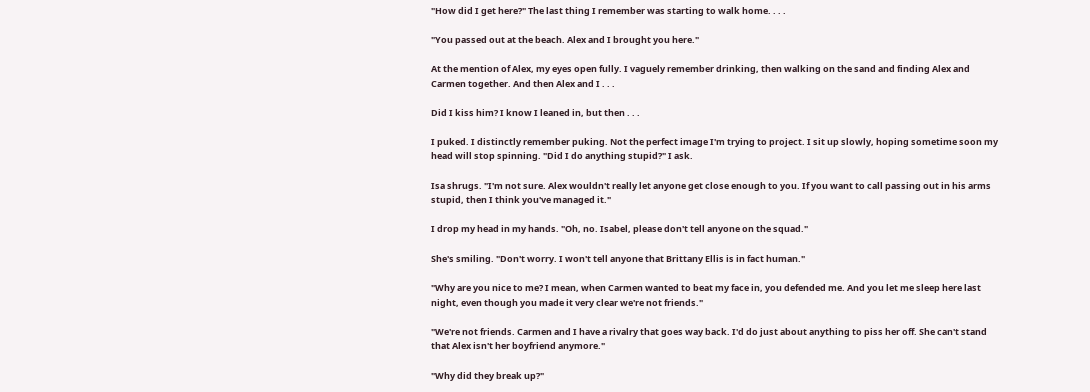"How did I get here?" The last thing I remember was starting to walk home. . . .

"You passed out at the beach. Alex and I brought you here."

At the mention of Alex, my eyes open fully. I vaguely remember drinking, then walking on the sand and finding Alex and Carmen together. And then Alex and I . . .

Did I kiss him? I know I leaned in, but then . . .

I puked. I distinctly remember puking. Not the perfect image I'm trying to project. I sit up slowly, hoping sometime soon my head will stop spinning. "Did I do anything stupid?" I ask.

Isa shrugs. "I'm not sure. Alex wouldn't really let anyone get close enough to you. If you want to call passing out in his arms stupid, then I think you've managed it."

I drop my head in my hands. "Oh, no. Isabel, please don't tell anyone on the squad."

She's smiling. "Don't worry. I won't tell anyone that Brittany Ellis is in fact human."

"Why are you nice to me? I mean, when Carmen wanted to beat my face in, you defended me. And you let me sleep here last night, even though you made it very clear we're not friends."

"We're not friends. Carmen and I have a rivalry that goes way back. I'd do just about anything to piss her off. She can't stand that Alex isn't her boyfriend anymore."

"Why did they break up?"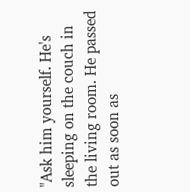"Ask him yourself. He's sleeping on the couch in the living room. He passed out as soon as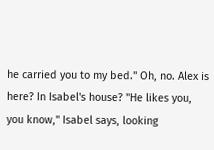he carried you to my bed." Oh, no. Alex is here? In Isabel's house? "He likes you, you know," Isabel says, looking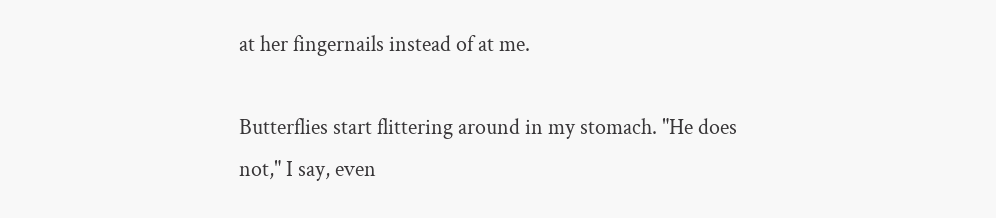at her fingernails instead of at me.

Butterflies start flittering around in my stomach. "He does not," I say, even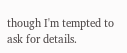though I'm tempted to ask for details.